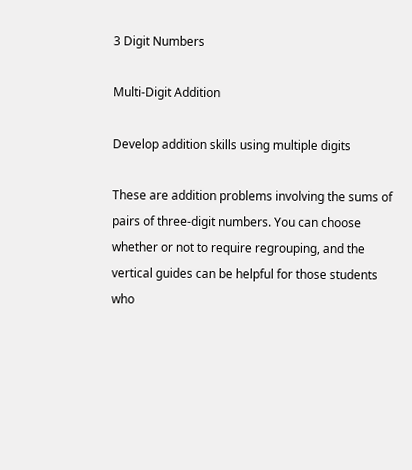3 Digit Numbers

Multi-Digit Addition

Develop addition skills using multiple digits

These are addition problems involving the sums of pairs of three-digit numbers. You can choose whether or not to require regrouping, and the vertical guides can be helpful for those students who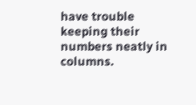have trouble keeping their numbers neatly in columns.